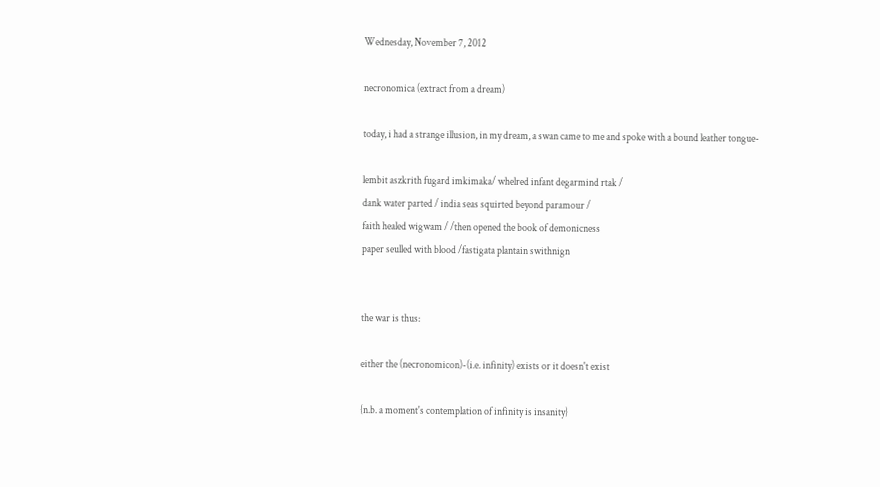Wednesday, November 7, 2012

necronomica (extract from a dream)

today, i had a strange illusion, in my dream, a swan came to me and spoke with a bound leather tongue-

lembit aszkrith fugard imkimaka/ whelred infant degarmind rtak /
dank water parted / india seas squirted beyond paramour /
faith healed wigwam / /then opened the book of demonicness
paper seulled with blood /fastigata plantain swithnign


the war is thus:

either the (necronomicon)-(i.e. infinity) exists or it doesn't exist

{n.b. a moment's contemplation of infinity is insanity}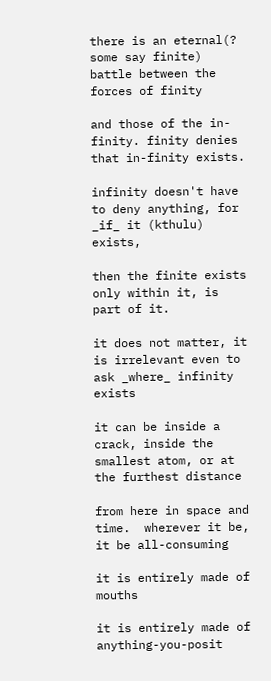there is an eternal(? some say finite) battle between the forces of finity

and those of the in-finity. finity denies that in-finity exists.

infinity doesn't have to deny anything, for _if_ it (kthulu) exists,

then the finite exists only within it, is part of it.

it does not matter, it is irrelevant even to ask _where_ infinity exists

it can be inside a crack, inside the smallest atom, or at the furthest distance

from here in space and time.  wherever it be, it be all-consuming

it is entirely made of mouths

it is entirely made of anything-you-posit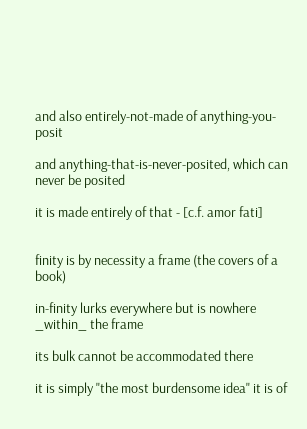and also entirely-not-made of anything-you-posit

and anything-that-is-never-posited, which can never be posited

it is made entirely of that - [c.f. amor fati]


finity is by necessity a frame (the covers of a book)

in-finity lurks everywhere but is nowhere _within_ the frame

its bulk cannot be accommodated there

it is simply "the most burdensome idea" it is of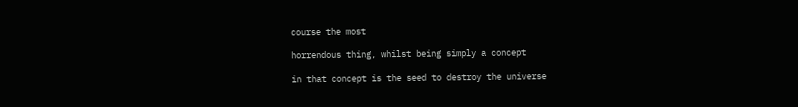course the most

horrendous thing, whilst being simply a concept

in that concept is the seed to destroy the universe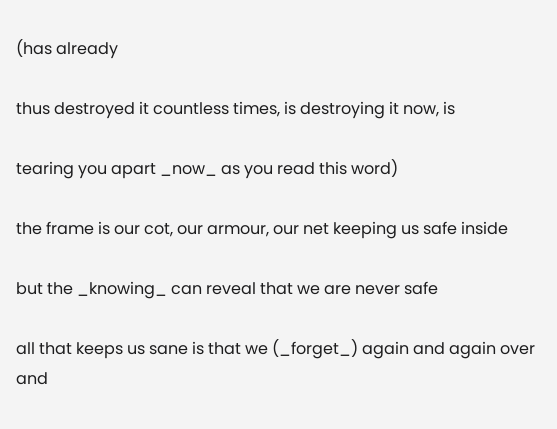(has already

thus destroyed it countless times, is destroying it now, is

tearing you apart _now_ as you read this word)

the frame is our cot, our armour, our net keeping us safe inside

but the _knowing_ can reveal that we are never safe

all that keeps us sane is that we (_forget_) again and again over and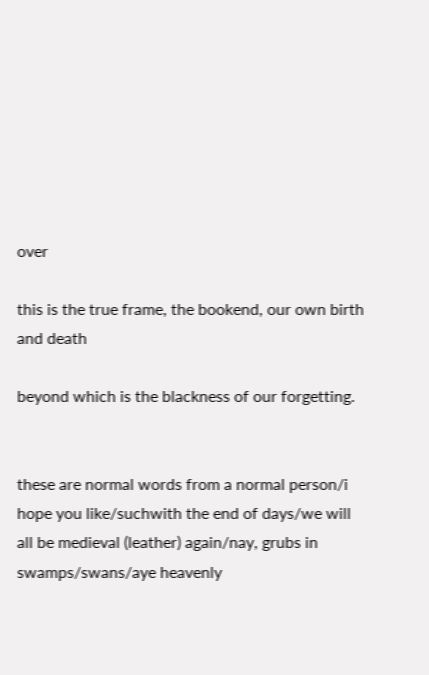over

this is the true frame, the bookend, our own birth and death

beyond which is the blackness of our forgetting.


these are normal words from a normal person/i hope you like/suchwith the end of days/we will all be medieval (leather) again/nay, grubs in swamps/swans/aye heavenly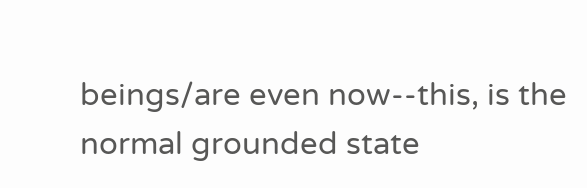beings/are even now--this, is the normal grounded state